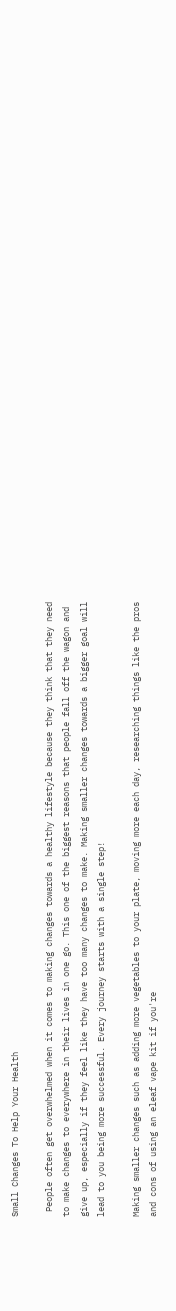Small Changes To Help Your Health

 People often get overwhelmed when it comes to making changes towards a healthy lifestyle because they think that they need to make changes to everywhere in their lives in one go. This one of the biggest reasons that people fall off the wagon and give up, especially if they feel like they have too many changes to make. Making smaller changes towards a bigger goal will lead to you being more successful. Every journey starts with a single step!

Making smaller changes such as adding more vegetables to your plate, moving more each day, researching things like the pros and cons of using an eleaf vape kit if you're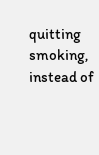quitting smoking, instead of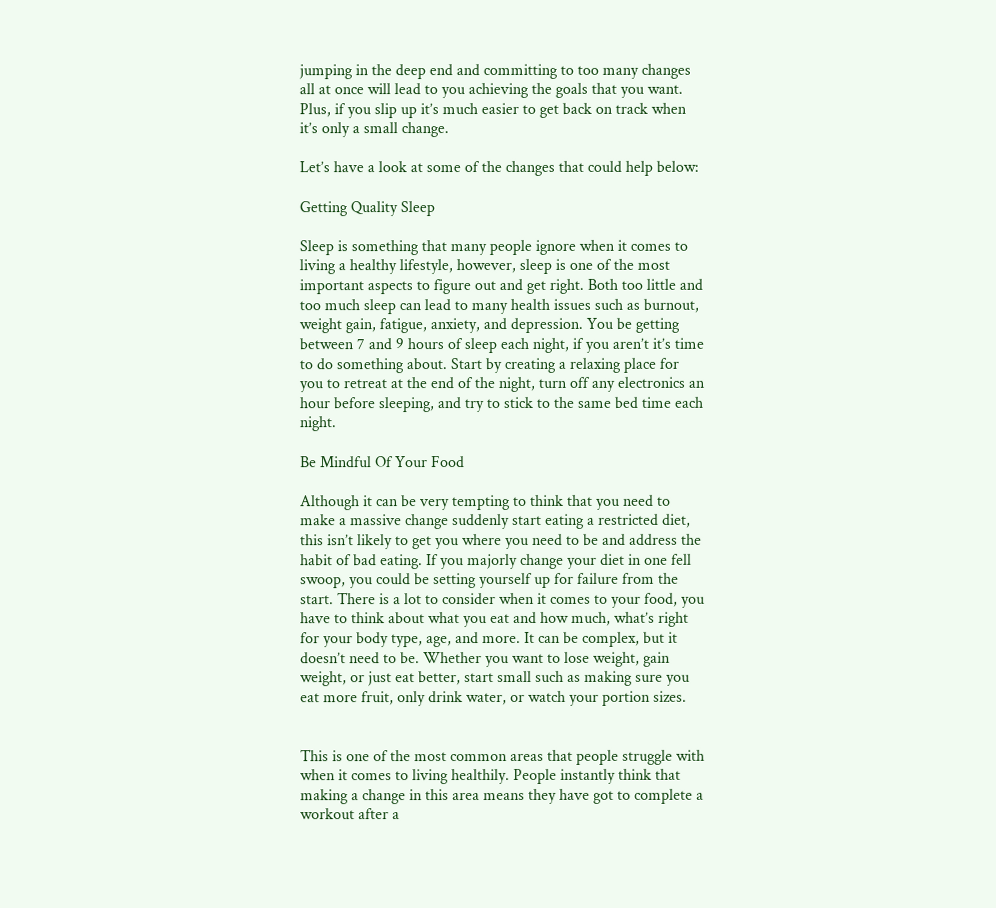jumping in the deep end and committing to too many changes all at once will lead to you achieving the goals that you want. Plus, if you slip up it’s much easier to get back on track when it’s only a small change.

Let’s have a look at some of the changes that could help below:

Getting Quality Sleep

Sleep is something that many people ignore when it comes to living a healthy lifestyle, however, sleep is one of the most important aspects to figure out and get right. Both too little and too much sleep can lead to many health issues such as burnout, weight gain, fatigue, anxiety, and depression. You be getting between 7 and 9 hours of sleep each night, if you aren’t it’s time to do something about. Start by creating a relaxing place for you to retreat at the end of the night, turn off any electronics an hour before sleeping, and try to stick to the same bed time each night.

Be Mindful Of Your Food

Although it can be very tempting to think that you need to make a massive change suddenly start eating a restricted diet, this isn’t likely to get you where you need to be and address the habit of bad eating. If you majorly change your diet in one fell swoop, you could be setting yourself up for failure from the start. There is a lot to consider when it comes to your food, you have to think about what you eat and how much, what’s right for your body type, age, and more. It can be complex, but it doesn’t need to be. Whether you want to lose weight, gain weight, or just eat better, start small such as making sure you eat more fruit, only drink water, or watch your portion sizes.


This is one of the most common areas that people struggle with when it comes to living healthily. People instantly think that making a change in this area means they have got to complete a workout after a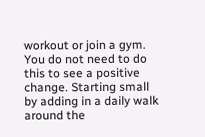workout or join a gym. You do not need to do this to see a positive change. Starting small by adding in a daily walk around the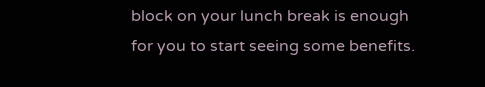block on your lunch break is enough for you to start seeing some benefits.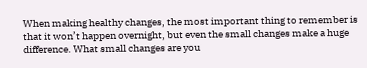When making healthy changes, the most important thing to remember is that it won’t happen overnight, but even the small changes make a huge difference. What small changes are you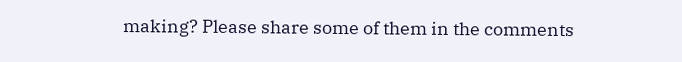making? Please share some of them in the comments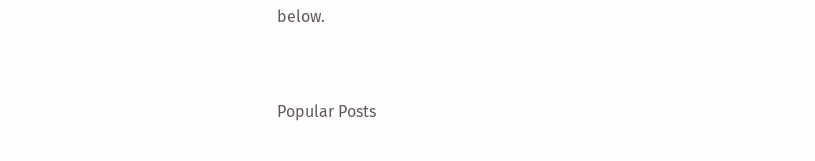below.


Popular Posts